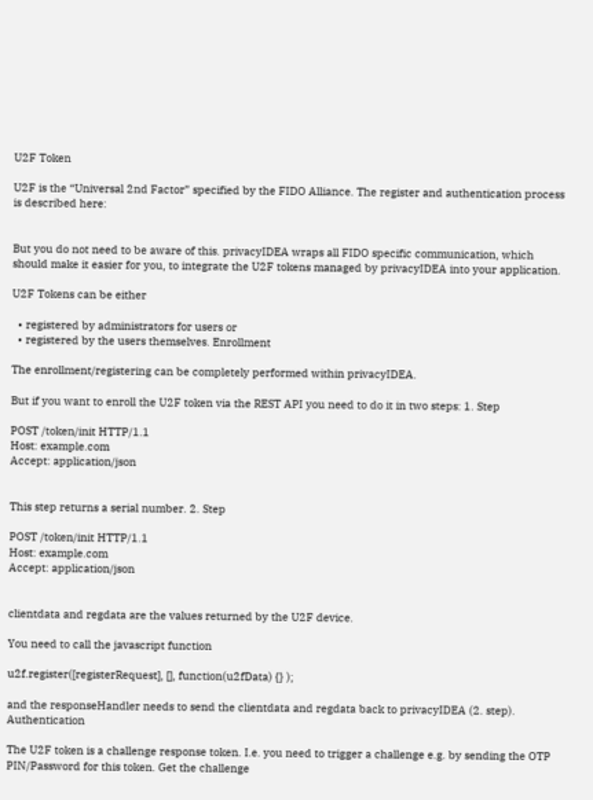U2F Token

U2F is the “Universal 2nd Factor” specified by the FIDO Alliance. The register and authentication process is described here:


But you do not need to be aware of this. privacyIDEA wraps all FIDO specific communication, which should make it easier for you, to integrate the U2F tokens managed by privacyIDEA into your application.

U2F Tokens can be either

  • registered by administrators for users or
  • registered by the users themselves. Enrollment

The enrollment/registering can be completely performed within privacyIDEA.

But if you want to enroll the U2F token via the REST API you need to do it in two steps: 1. Step

POST /token/init HTTP/1.1
Host: example.com
Accept: application/json


This step returns a serial number. 2. Step

POST /token/init HTTP/1.1
Host: example.com
Accept: application/json


clientdata and regdata are the values returned by the U2F device.

You need to call the javascript function

u2f.register([registerRequest], [], function(u2fData) {} );

and the responseHandler needs to send the clientdata and regdata back to privacyIDEA (2. step). Authentication

The U2F token is a challenge response token. I.e. you need to trigger a challenge e.g. by sending the OTP PIN/Password for this token. Get the challenge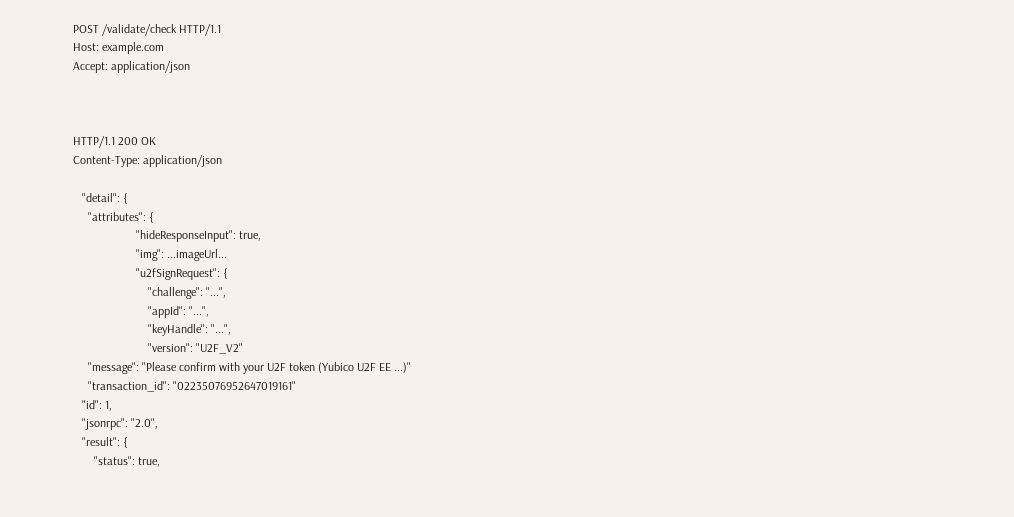POST /validate/check HTTP/1.1
Host: example.com
Accept: application/json



HTTP/1.1 200 OK
Content-Type: application/json

   "detail": {
     "attributes": {
                     "hideResponseInput": true,
                     "img": ...imageUrl...
                     "u2fSignRequest": {
                         "challenge": "...",
                         "appId": "...",
                         "keyHandle": "...",
                         "version": "U2F_V2"
     "message": "Please confirm with your U2F token (Yubico U2F EE ...)"
     "transaction_id": "02235076952647019161"
   "id": 1,
   "jsonrpc": "2.0",
   "result": {
       "status": true,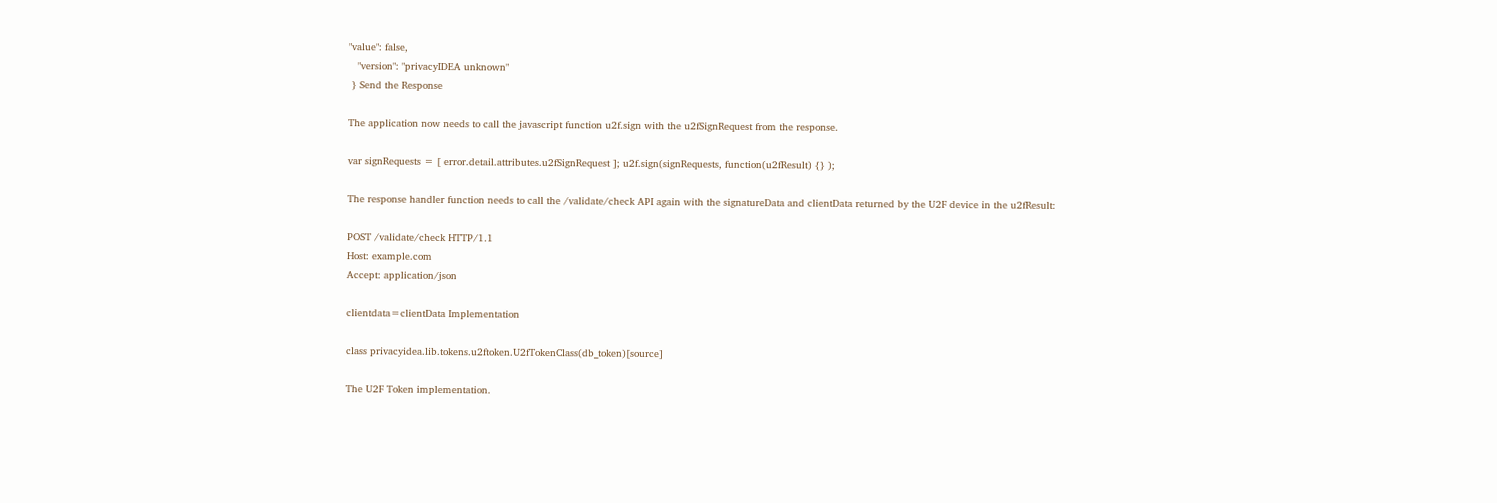"value": false,
   "version": "privacyIDEA unknown"
 } Send the Response

The application now needs to call the javascript function u2f.sign with the u2fSignRequest from the response.

var signRequests = [ error.detail.attributes.u2fSignRequest ]; u2f.sign(signRequests, function(u2fResult) {} );

The response handler function needs to call the /validate/check API again with the signatureData and clientData returned by the U2F device in the u2fResult:

POST /validate/check HTTP/1.1
Host: example.com
Accept: application/json

clientdata=clientData Implementation

class privacyidea.lib.tokens.u2ftoken.U2fTokenClass(db_token)[source]

The U2F Token implementation.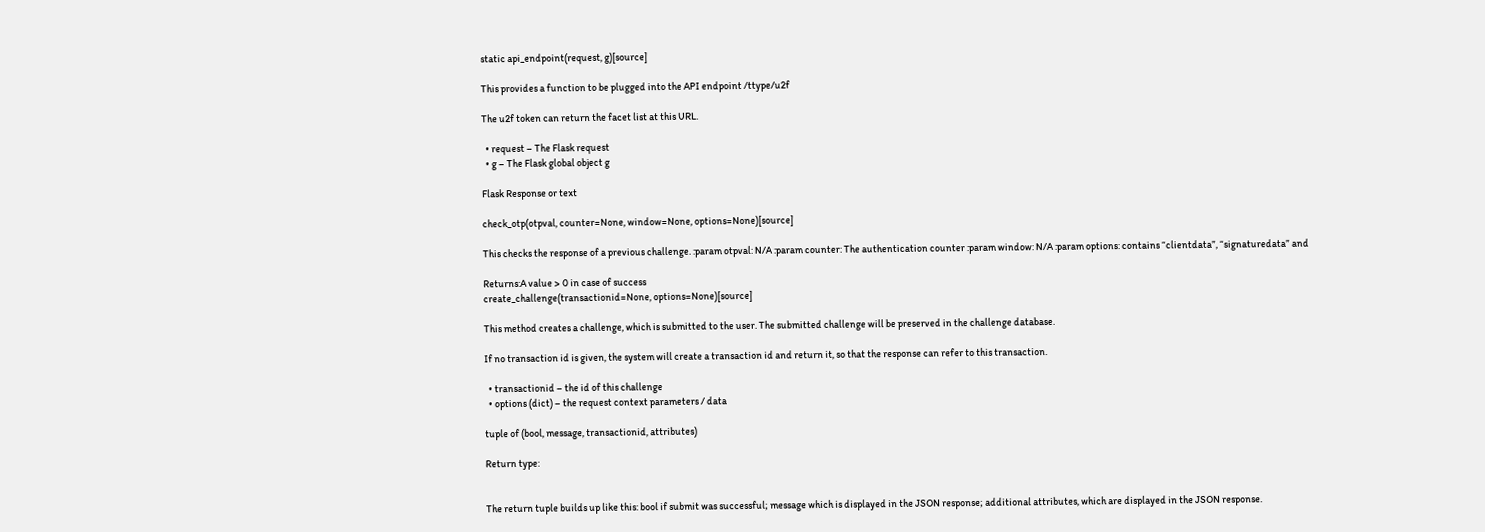static api_endpoint(request, g)[source]

This provides a function to be plugged into the API endpoint /ttype/u2f

The u2f token can return the facet list at this URL.

  • request – The Flask request
  • g – The Flask global object g

Flask Response or text

check_otp(otpval, counter=None, window=None, options=None)[source]

This checks the response of a previous challenge. :param otpval: N/A :param counter: The authentication counter :param window: N/A :param options: contains “clientdata”, “signaturedata” and

Returns:A value > 0 in case of success
create_challenge(transactionid=None, options=None)[source]

This method creates a challenge, which is submitted to the user. The submitted challenge will be preserved in the challenge database.

If no transaction id is given, the system will create a transaction id and return it, so that the response can refer to this transaction.

  • transactionid – the id of this challenge
  • options (dict) – the request context parameters / data

tuple of (bool, message, transactionid, attributes)

Return type:


The return tuple builds up like this: bool if submit was successful; message which is displayed in the JSON response; additional attributes, which are displayed in the JSON response.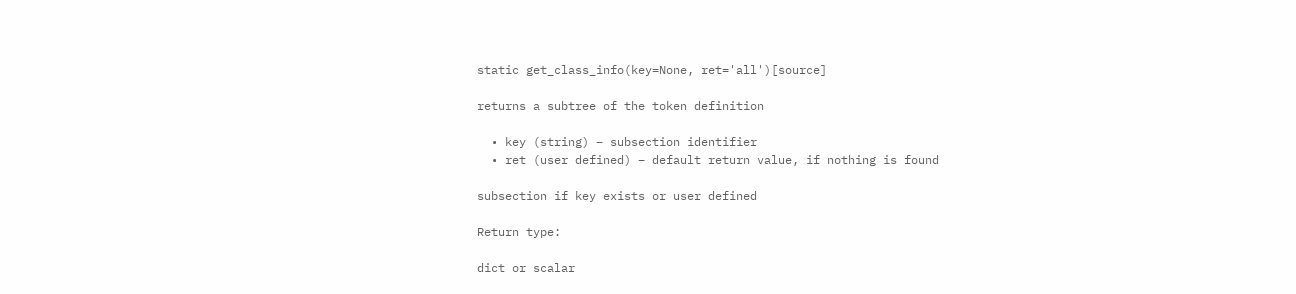static get_class_info(key=None, ret='all')[source]

returns a subtree of the token definition

  • key (string) – subsection identifier
  • ret (user defined) – default return value, if nothing is found

subsection if key exists or user defined

Return type:

dict or scalar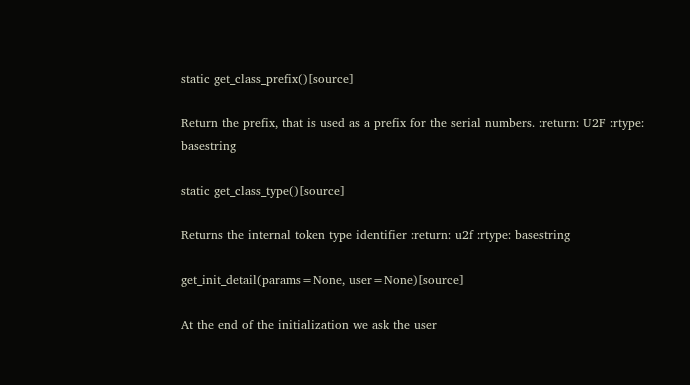static get_class_prefix()[source]

Return the prefix, that is used as a prefix for the serial numbers. :return: U2F :rtype: basestring

static get_class_type()[source]

Returns the internal token type identifier :return: u2f :rtype: basestring

get_init_detail(params=None, user=None)[source]

At the end of the initialization we ask the user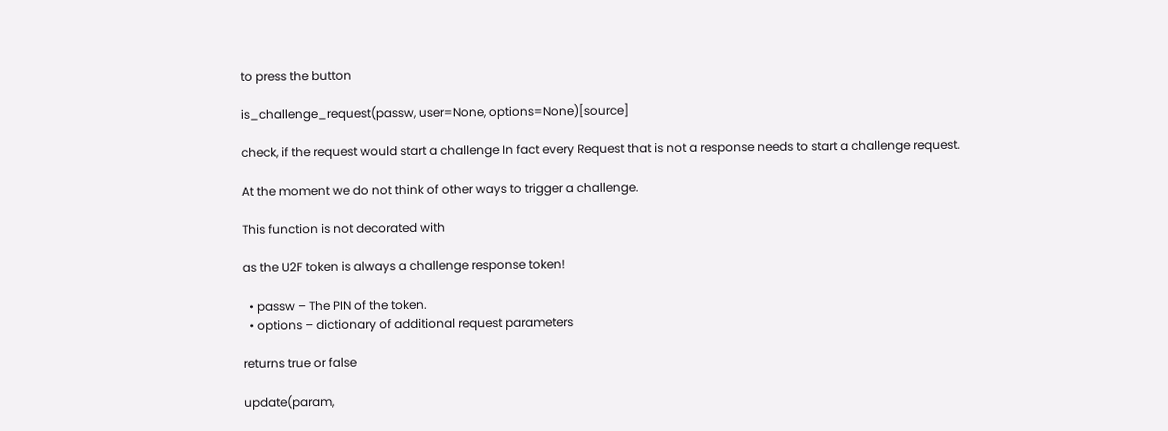to press the button

is_challenge_request(passw, user=None, options=None)[source]

check, if the request would start a challenge In fact every Request that is not a response needs to start a challenge request.

At the moment we do not think of other ways to trigger a challenge.

This function is not decorated with

as the U2F token is always a challenge response token!

  • passw – The PIN of the token.
  • options – dictionary of additional request parameters

returns true or false

update(param,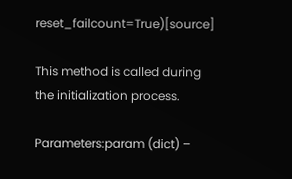reset_failcount=True)[source]

This method is called during the initialization process.

Parameters:param (dict) –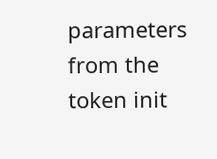parameters from the token init